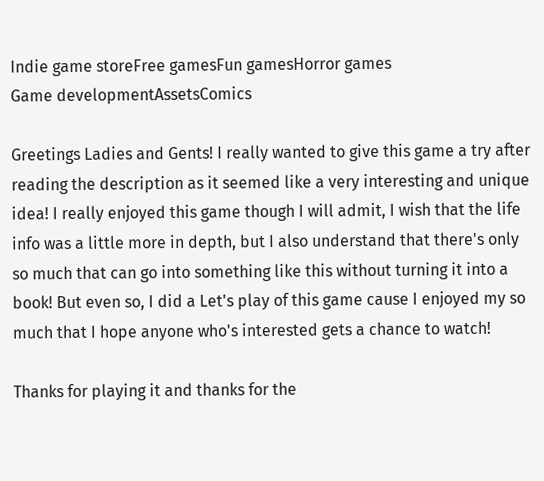Indie game storeFree gamesFun gamesHorror games
Game developmentAssetsComics

Greetings Ladies and Gents! I really wanted to give this game a try after reading the description as it seemed like a very interesting and unique idea! I really enjoyed this game though I will admit, I wish that the life info was a little more in depth, but I also understand that there's only so much that can go into something like this without turning it into a book! But even so, I did a Let's play of this game cause I enjoyed my so much that I hope anyone who's interested gets a chance to watch!

Thanks for playing it and thanks for the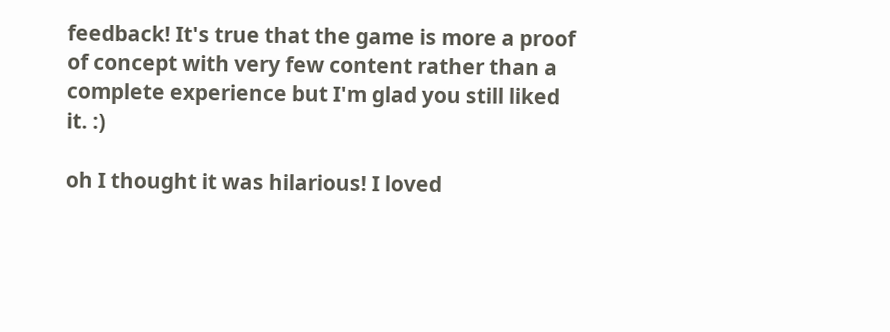feedback! It's true that the game is more a proof of concept with very few content rather than a complete experience but I'm glad you still liked it. :)

oh I thought it was hilarious! I loved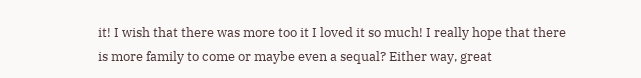it! I wish that there was more too it I loved it so much! I really hope that there is more family to come or maybe even a sequal? Either way, great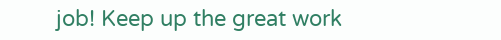job! Keep up the great work